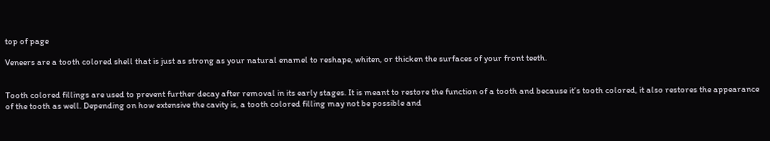top of page

Veneers are a tooth colored shell that is just as strong as your natural enamel to reshape, whiten, or thicken the surfaces of your front teeth.


Tooth colored fillings are used to prevent further decay after removal in its early stages. It is meant to restore the function of a tooth and because it’s tooth colored, it also restores the appearance of the tooth as well. Depending on how extensive the cavity is, a tooth colored filling may not be possible and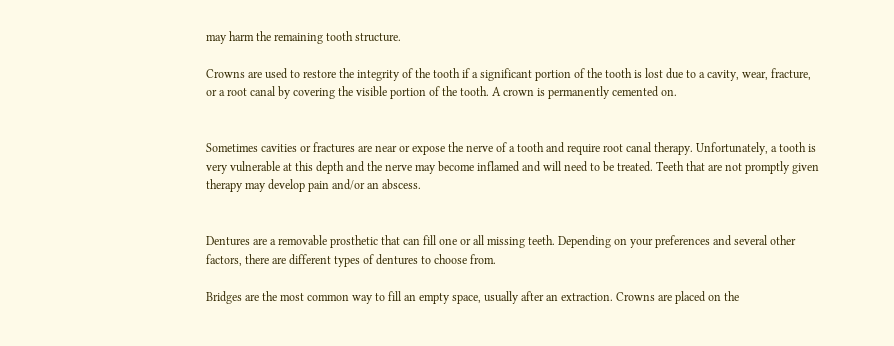may harm the remaining tooth structure.

Crowns are used to restore the integrity of the tooth if a significant portion of the tooth is lost due to a cavity, wear, fracture, or a root canal by covering the visible portion of the tooth. A crown is permanently cemented on.


Sometimes cavities or fractures are near or expose the nerve of a tooth and require root canal therapy. Unfortunately, a tooth is very vulnerable at this depth and the nerve may become inflamed and will need to be treated. Teeth that are not promptly given therapy may develop pain and/or an abscess.


Dentures are a removable prosthetic that can fill one or all missing teeth. Depending on your preferences and several other factors, there are different types of dentures to choose from.

Bridges are the most common way to fill an empty space, usually after an extraction. Crowns are placed on the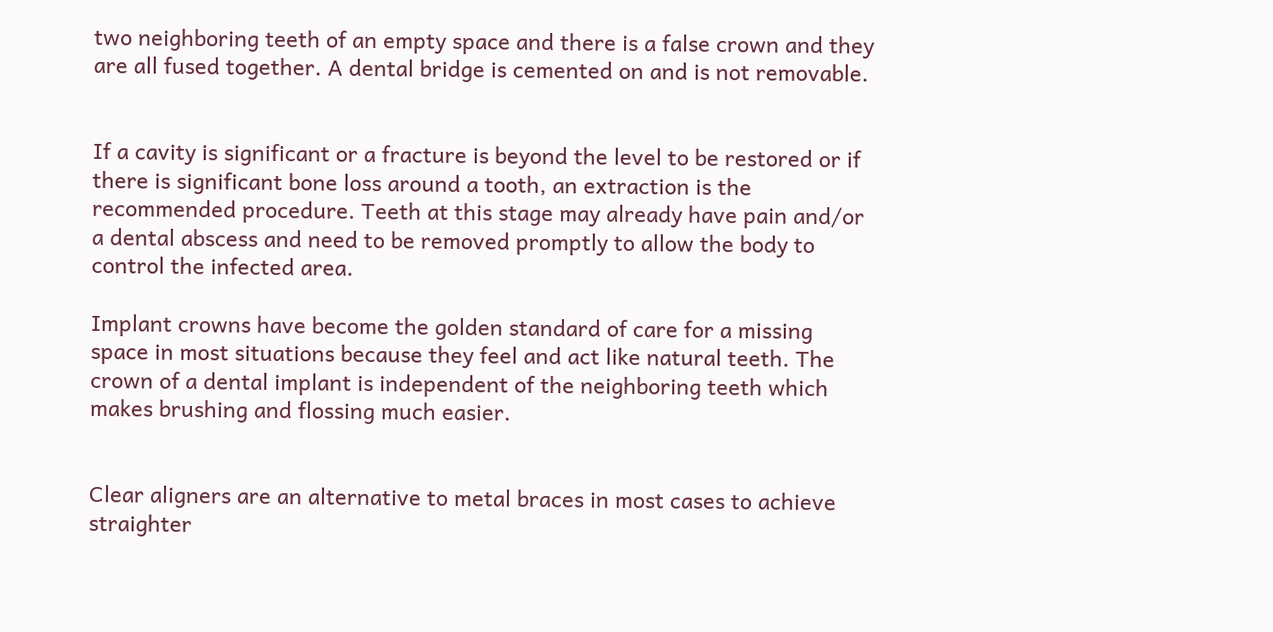two neighboring teeth of an empty space and there is a false crown and they are all fused together. A dental bridge is cemented on and is not removable.


If a cavity is significant or a fracture is beyond the level to be restored or if there is significant bone loss around a tooth, an extraction is the recommended procedure. Teeth at this stage may already have pain and/or a dental abscess and need to be removed promptly to allow the body to control the infected area.

Implant crowns have become the golden standard of care for a missing space in most situations because they feel and act like natural teeth. The crown of a dental implant is independent of the neighboring teeth which makes brushing and flossing much easier.


Clear aligners are an alternative to metal braces in most cases to achieve straighter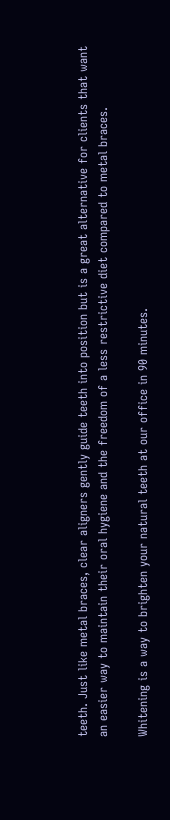teeth. Just like metal braces, clear aligners gently guide teeth into position but is a great alternative for clients that want an easier way to maintain their oral hygiene and the freedom of a less restrictive diet compared to metal braces.

Whitening is a way to brighten your natural teeth at our office in 90 minutes.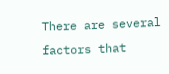There are several factors that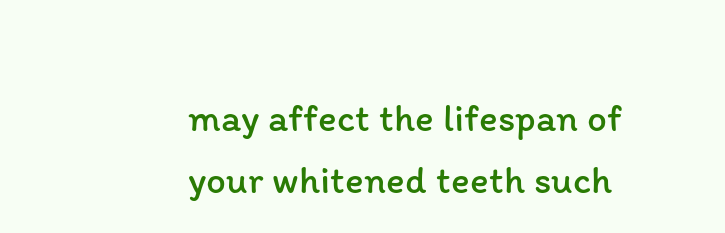may affect the lifespan of your whitened teeth such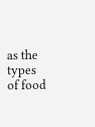as the types of food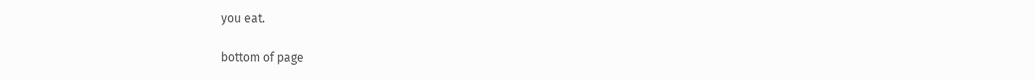you eat.

bottom of page